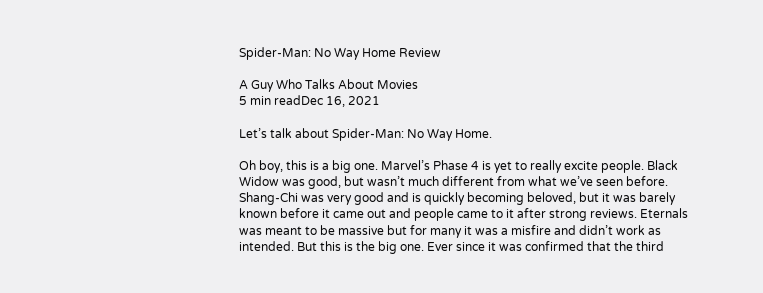Spider-Man: No Way Home Review

A Guy Who Talks About Movies
5 min readDec 16, 2021

Let’s talk about Spider-Man: No Way Home.

Oh boy, this is a big one. Marvel’s Phase 4 is yet to really excite people. Black Widow was good, but wasn’t much different from what we’ve seen before. Shang-Chi was very good and is quickly becoming beloved, but it was barely known before it came out and people came to it after strong reviews. Eternals was meant to be massive but for many it was a misfire and didn’t work as intended. But this is the big one. Ever since it was confirmed that the third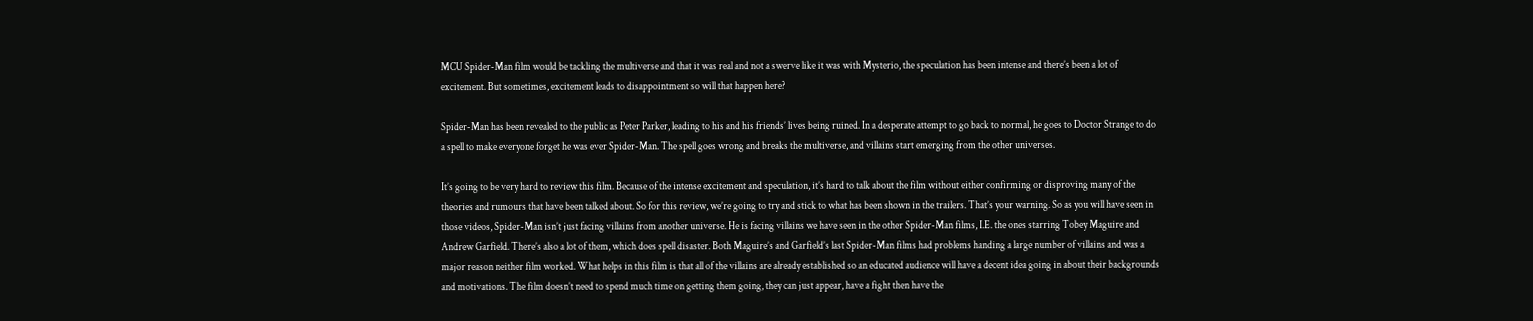MCU Spider-Man film would be tackling the multiverse and that it was real and not a swerve like it was with Mysterio, the speculation has been intense and there’s been a lot of excitement. But sometimes, excitement leads to disappointment so will that happen here?

Spider-Man has been revealed to the public as Peter Parker, leading to his and his friends’ lives being ruined. In a desperate attempt to go back to normal, he goes to Doctor Strange to do a spell to make everyone forget he was ever Spider-Man. The spell goes wrong and breaks the multiverse, and villains start emerging from the other universes.

It’s going to be very hard to review this film. Because of the intense excitement and speculation, it’s hard to talk about the film without either confirming or disproving many of the theories and rumours that have been talked about. So for this review, we’re going to try and stick to what has been shown in the trailers. That’s your warning. So as you will have seen in those videos, Spider-Man isn’t just facing villains from another universe. He is facing villains we have seen in the other Spider-Man films, I.E. the ones starring Tobey Maguire and Andrew Garfield. There’s also a lot of them, which does spell disaster. Both Maguire’s and Garfield’s last Spider-Man films had problems handing a large number of villains and was a major reason neither film worked. What helps in this film is that all of the villains are already established so an educated audience will have a decent idea going in about their backgrounds and motivations. The film doesn’t need to spend much time on getting them going, they can just appear, have a fight then have the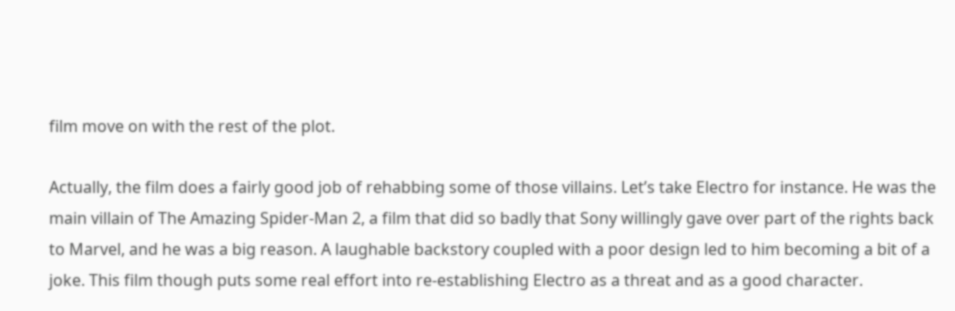film move on with the rest of the plot.

Actually, the film does a fairly good job of rehabbing some of those villains. Let’s take Electro for instance. He was the main villain of The Amazing Spider-Man 2, a film that did so badly that Sony willingly gave over part of the rights back to Marvel, and he was a big reason. A laughable backstory coupled with a poor design led to him becoming a bit of a joke. This film though puts some real effort into re-establishing Electro as a threat and as a good character.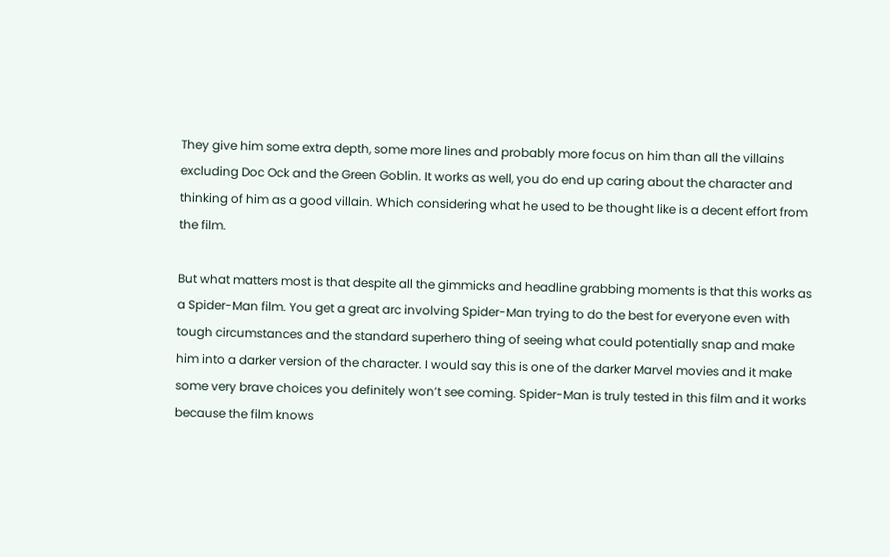They give him some extra depth, some more lines and probably more focus on him than all the villains excluding Doc Ock and the Green Goblin. It works as well, you do end up caring about the character and thinking of him as a good villain. Which considering what he used to be thought like is a decent effort from the film.

But what matters most is that despite all the gimmicks and headline grabbing moments is that this works as a Spider-Man film. You get a great arc involving Spider-Man trying to do the best for everyone even with tough circumstances and the standard superhero thing of seeing what could potentially snap and make him into a darker version of the character. I would say this is one of the darker Marvel movies and it make some very brave choices you definitely won’t see coming. Spider-Man is truly tested in this film and it works because the film knows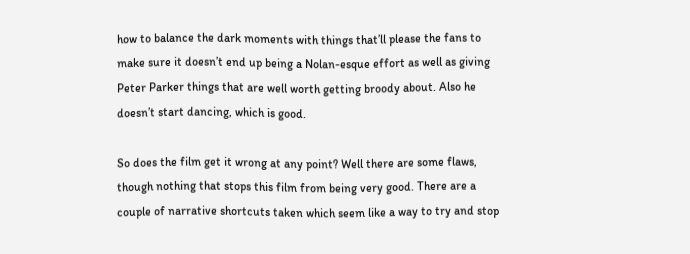how to balance the dark moments with things that’ll please the fans to make sure it doesn’t end up being a Nolan-esque effort as well as giving Peter Parker things that are well worth getting broody about. Also he doesn’t start dancing, which is good.

So does the film get it wrong at any point? Well there are some flaws, though nothing that stops this film from being very good. There are a couple of narrative shortcuts taken which seem like a way to try and stop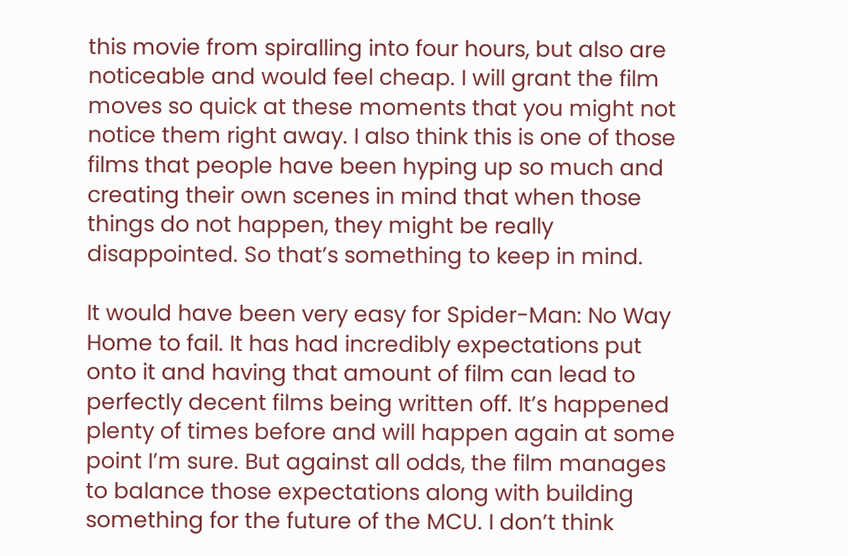this movie from spiralling into four hours, but also are noticeable and would feel cheap. I will grant the film moves so quick at these moments that you might not notice them right away. I also think this is one of those films that people have been hyping up so much and creating their own scenes in mind that when those things do not happen, they might be really disappointed. So that’s something to keep in mind.

It would have been very easy for Spider-Man: No Way Home to fail. It has had incredibly expectations put onto it and having that amount of film can lead to perfectly decent films being written off. It’s happened plenty of times before and will happen again at some point I’m sure. But against all odds, the film manages to balance those expectations along with building something for the future of the MCU. I don’t think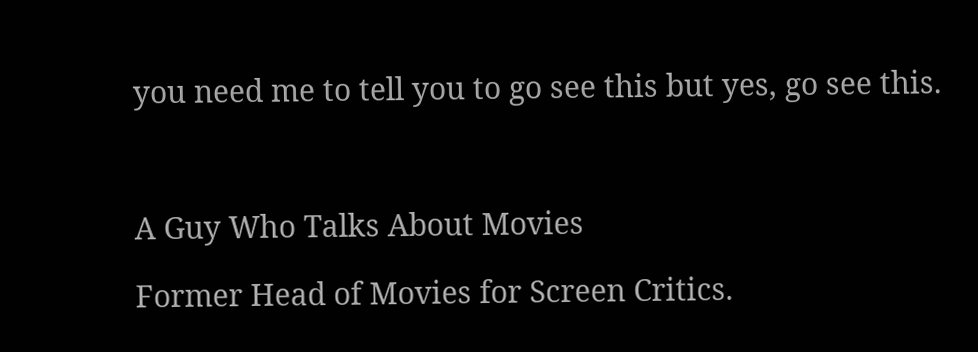you need me to tell you to go see this but yes, go see this.



A Guy Who Talks About Movies

Former Head of Movies for Screen Critics.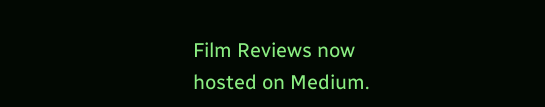Film Reviews now hosted on Medium.